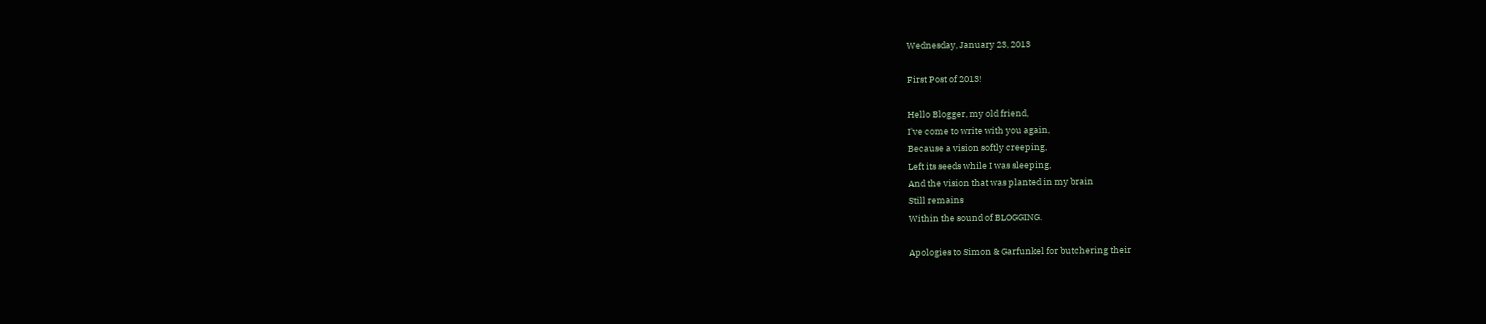Wednesday, January 23, 2013

First Post of 2013!

Hello Blogger, my old friend,
I've come to write with you again,
Because a vision softly creeping,
Left its seeds while I was sleeping,
And the vision that was planted in my brain
Still remains
Within the sound of BLOGGING.

Apologies to Simon & Garfunkel for butchering their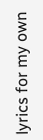lyrics for my own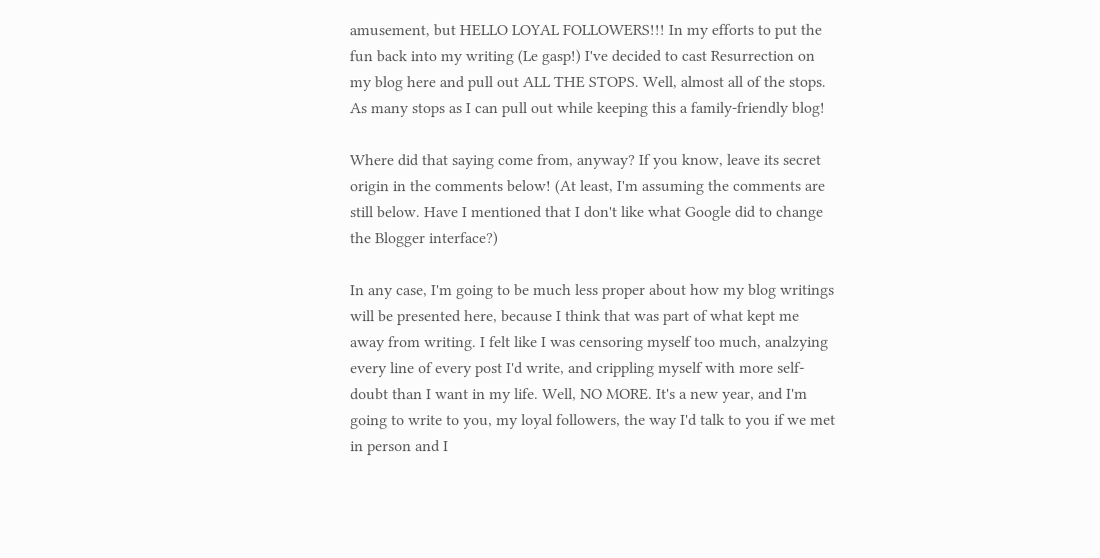amusement, but HELLO LOYAL FOLLOWERS!!! In my efforts to put the fun back into my writing (Le gasp!) I've decided to cast Resurrection on my blog here and pull out ALL THE STOPS. Well, almost all of the stops. As many stops as I can pull out while keeping this a family-friendly blog!

Where did that saying come from, anyway? If you know, leave its secret origin in the comments below! (At least, I'm assuming the comments are still below. Have I mentioned that I don't like what Google did to change the Blogger interface?)

In any case, I'm going to be much less proper about how my blog writings will be presented here, because I think that was part of what kept me away from writing. I felt like I was censoring myself too much, analzying every line of every post I'd write, and crippling myself with more self-doubt than I want in my life. Well, NO MORE. It's a new year, and I'm going to write to you, my loyal followers, the way I'd talk to you if we met in person and I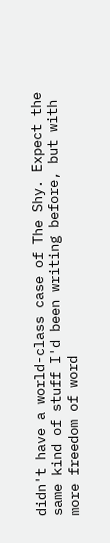didn't have a world-class case of The Shy. Expect the same kind of stuff I'd been writing before, but with more freedom of word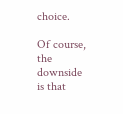choice.

Of course, the downside is that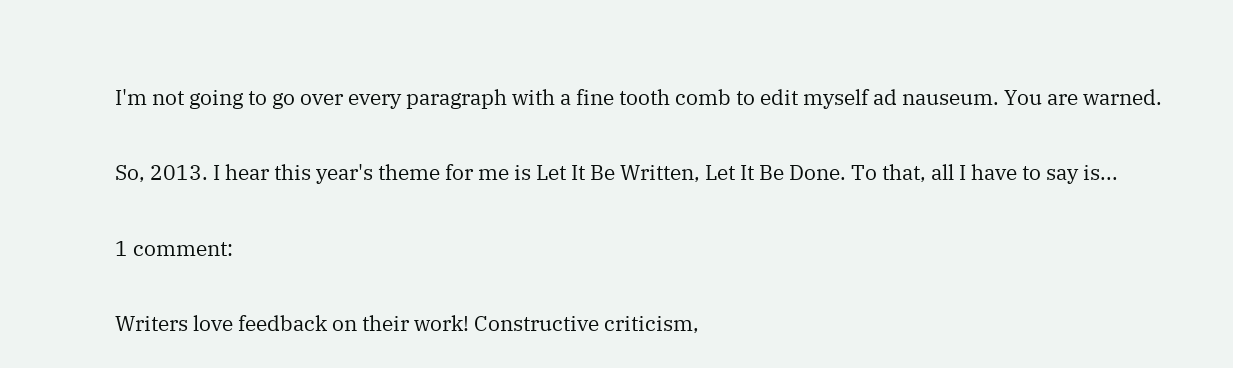I'm not going to go over every paragraph with a fine tooth comb to edit myself ad nauseum. You are warned.

So, 2013. I hear this year's theme for me is Let It Be Written, Let It Be Done. To that, all I have to say is...

1 comment:

Writers love feedback on their work! Constructive criticism,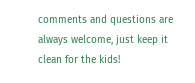comments and questions are always welcome, just keep it clean for the kids!